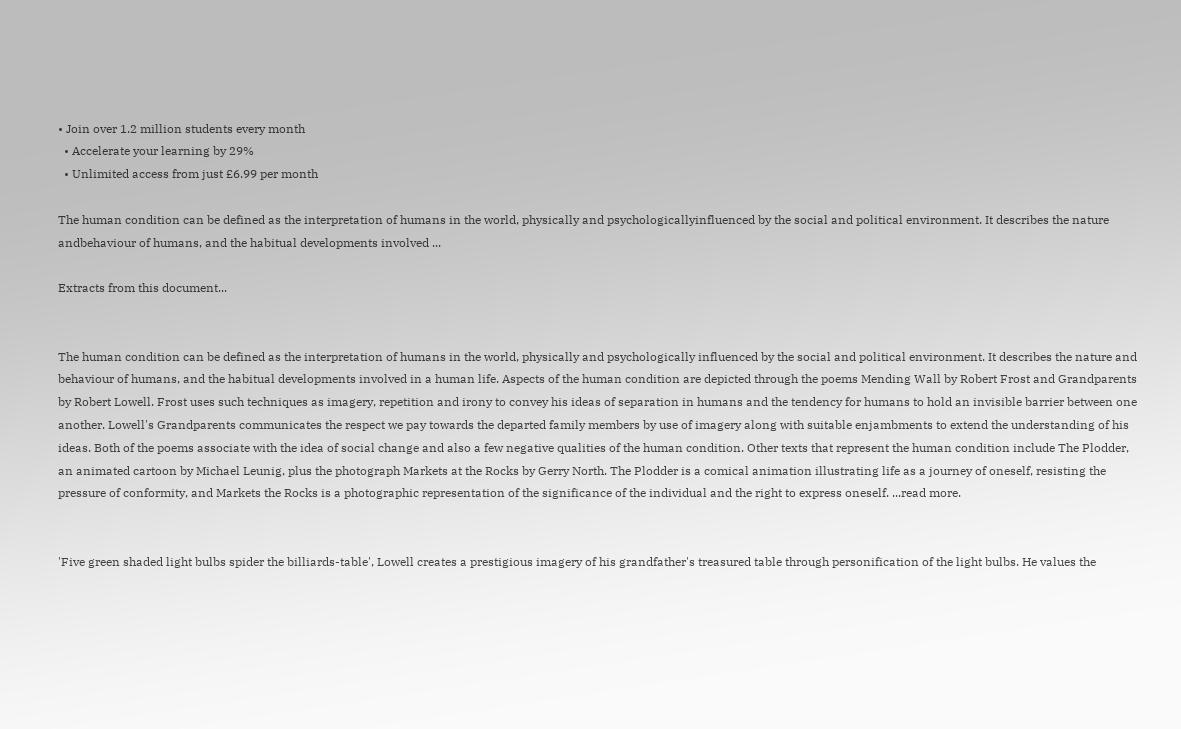• Join over 1.2 million students every month
  • Accelerate your learning by 29%
  • Unlimited access from just £6.99 per month

The human condition can be defined as the interpretation of humans in the world, physically and psychologicallyinfluenced by the social and political environment. It describes the nature andbehaviour of humans, and the habitual developments involved ...

Extracts from this document...


The human condition can be defined as the interpretation of humans in the world, physically and psychologically influenced by the social and political environment. It describes the nature and behaviour of humans, and the habitual developments involved in a human life. Aspects of the human condition are depicted through the poems Mending Wall by Robert Frost and Grandparents by Robert Lowell. Frost uses such techniques as imagery, repetition and irony to convey his ideas of separation in humans and the tendency for humans to hold an invisible barrier between one another. Lowell's Grandparents communicates the respect we pay towards the departed family members by use of imagery along with suitable enjambments to extend the understanding of his ideas. Both of the poems associate with the idea of social change and also a few negative qualities of the human condition. Other texts that represent the human condition include The Plodder, an animated cartoon by Michael Leunig, plus the photograph Markets at the Rocks by Gerry North. The Plodder is a comical animation illustrating life as a journey of oneself, resisting the pressure of conformity, and Markets the Rocks is a photographic representation of the significance of the individual and the right to express oneself. ...read more.


'Five green shaded light bulbs spider the billiards-table', Lowell creates a prestigious imagery of his grandfather's treasured table through personification of the light bulbs. He values the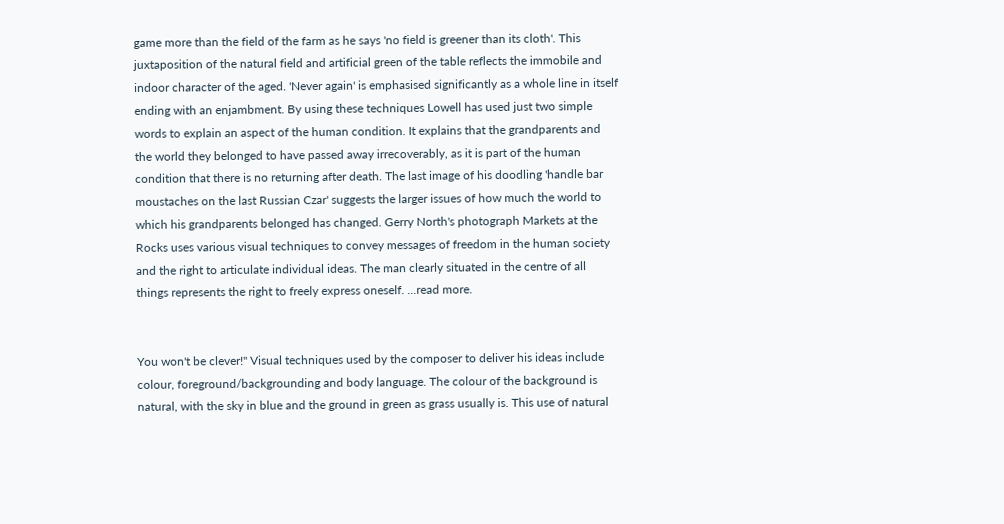game more than the field of the farm as he says 'no field is greener than its cloth'. This juxtaposition of the natural field and artificial green of the table reflects the immobile and indoor character of the aged. 'Never again' is emphasised significantly as a whole line in itself ending with an enjambment. By using these techniques Lowell has used just two simple words to explain an aspect of the human condition. It explains that the grandparents and the world they belonged to have passed away irrecoverably, as it is part of the human condition that there is no returning after death. The last image of his doodling 'handle bar moustaches on the last Russian Czar' suggests the larger issues of how much the world to which his grandparents belonged has changed. Gerry North's photograph Markets at the Rocks uses various visual techniques to convey messages of freedom in the human society and the right to articulate individual ideas. The man clearly situated in the centre of all things represents the right to freely express oneself. ...read more.


You won't be clever!" Visual techniques used by the composer to deliver his ideas include colour, foreground/backgrounding and body language. The colour of the background is natural, with the sky in blue and the ground in green as grass usually is. This use of natural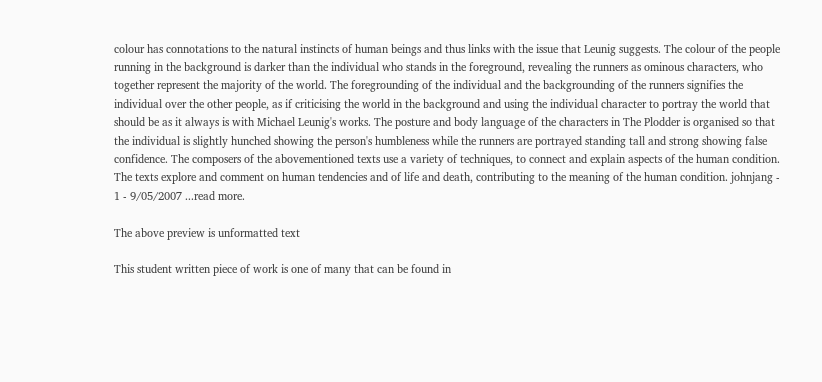colour has connotations to the natural instincts of human beings and thus links with the issue that Leunig suggests. The colour of the people running in the background is darker than the individual who stands in the foreground, revealing the runners as ominous characters, who together represent the majority of the world. The foregrounding of the individual and the backgrounding of the runners signifies the individual over the other people, as if criticising the world in the background and using the individual character to portray the world that should be as it always is with Michael Leunig's works. The posture and body language of the characters in The Plodder is organised so that the individual is slightly hunched showing the person's humbleness while the runners are portrayed standing tall and strong showing false confidence. The composers of the abovementioned texts use a variety of techniques, to connect and explain aspects of the human condition. The texts explore and comment on human tendencies and of life and death, contributing to the meaning of the human condition. johnjang - 1 - 9/05/2007 ...read more.

The above preview is unformatted text

This student written piece of work is one of many that can be found in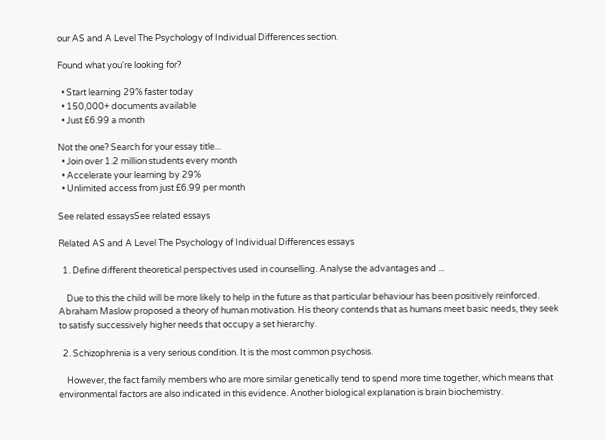our AS and A Level The Psychology of Individual Differences section.

Found what you're looking for?

  • Start learning 29% faster today
  • 150,000+ documents available
  • Just £6.99 a month

Not the one? Search for your essay title...
  • Join over 1.2 million students every month
  • Accelerate your learning by 29%
  • Unlimited access from just £6.99 per month

See related essaysSee related essays

Related AS and A Level The Psychology of Individual Differences essays

  1. Define different theoretical perspectives used in counselling. Analyse the advantages and ...

    Due to this the child will be more likely to help in the future as that particular behaviour has been positively reinforced. Abraham Maslow proposed a theory of human motivation. His theory contends that as humans meet basic needs, they seek to satisfy successively higher needs that occupy a set hierarchy.

  2. Schizophrenia is a very serious condition. It is the most common psychosis.

    However, the fact family members who are more similar genetically tend to spend more time together, which means that environmental factors are also indicated in this evidence. Another biological explanation is brain biochemistry.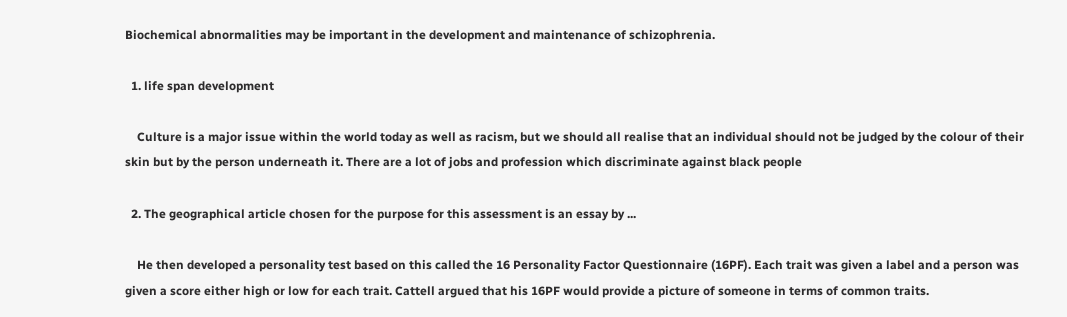Biochemical abnormalities may be important in the development and maintenance of schizophrenia.

  1. life span development

    Culture is a major issue within the world today as well as racism, but we should all realise that an individual should not be judged by the colour of their skin but by the person underneath it. There are a lot of jobs and profession which discriminate against black people

  2. The geographical article chosen for the purpose for this assessment is an essay by ...

    He then developed a personality test based on this called the 16 Personality Factor Questionnaire (16PF). Each trait was given a label and a person was given a score either high or low for each trait. Cattell argued that his 16PF would provide a picture of someone in terms of common traits.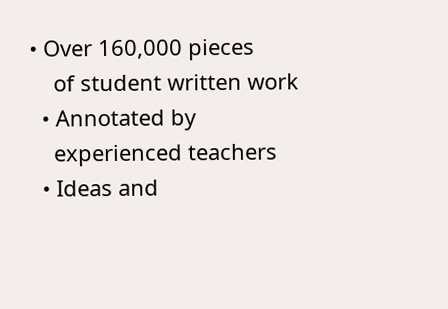• Over 160,000 pieces
    of student written work
  • Annotated by
    experienced teachers
  • Ideas and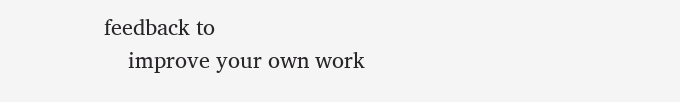feedback to
    improve your own work